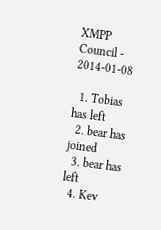XMPP Council - 2014-01-08

  1. Tobias has left
  2. bear has joined
  3. bear has left
  4. Kev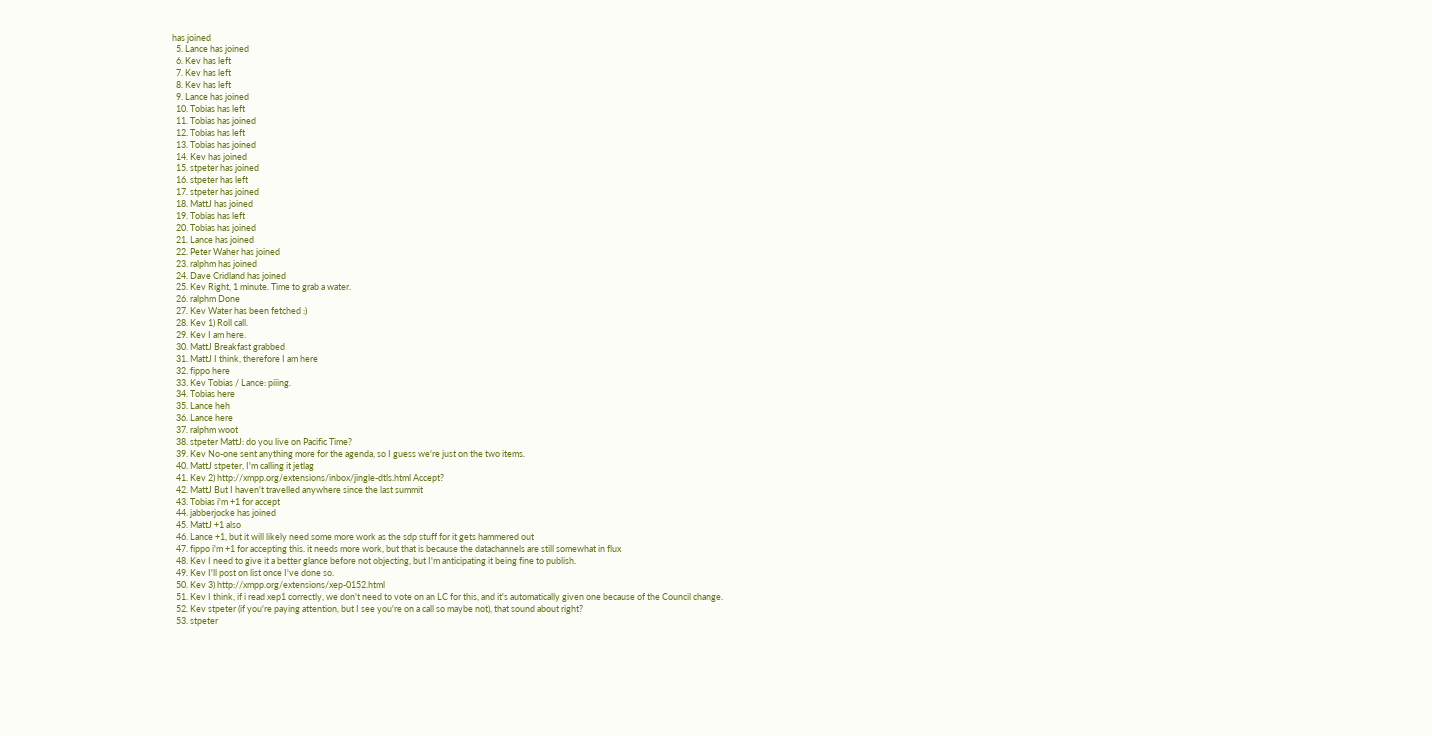has joined
  5. Lance has joined
  6. Kev has left
  7. Kev has left
  8. Kev has left
  9. Lance has joined
  10. Tobias has left
  11. Tobias has joined
  12. Tobias has left
  13. Tobias has joined
  14. Kev has joined
  15. stpeter has joined
  16. stpeter has left
  17. stpeter has joined
  18. MattJ has joined
  19. Tobias has left
  20. Tobias has joined
  21. Lance has joined
  22. Peter Waher has joined
  23. ralphm has joined
  24. Dave Cridland has joined
  25. Kev Right, 1 minute. Time to grab a water.
  26. ralphm Done
  27. Kev Water has been fetched :)
  28. Kev 1) Roll call.
  29. Kev I am here.
  30. MattJ Breakfast grabbed
  31. MattJ I think, therefore I am here
  32. fippo here
  33. Kev Tobias / Lance: piiing.
  34. Tobias here
  35. Lance heh
  36. Lance here
  37. ralphm woot
  38. stpeter MattJ: do you live on Pacific Time?
  39. Kev No-one sent anything more for the agenda, so I guess we're just on the two items.
  40. MattJ stpeter, I'm calling it jetlag
  41. Kev 2) http://xmpp.org/extensions/inbox/jingle-dtls.html Accept?
  42. MattJ But I haven't travelled anywhere since the last summit
  43. Tobias i'm +1 for accept
  44. jabberjocke has joined
  45. MattJ +1 also
  46. Lance +1, but it will likely need some more work as the sdp stuff for it gets hammered out
  47. fippo i'm +1 for accepting this. it needs more work, but that is because the datachannels are still somewhat in flux
  48. Kev I need to give it a better glance before not objecting, but I'm anticipating it being fine to publish.
  49. Kev I'll post on list once I've done so.
  50. Kev 3) http://xmpp.org/extensions/xep-0152.html
  51. Kev I think, if i read xep1 correctly, we don't need to vote on an LC for this, and it's automatically given one because of the Council change.
  52. Kev stpeter (if you're paying attention, but I see you're on a call so maybe not), that sound about right?
  53. stpeter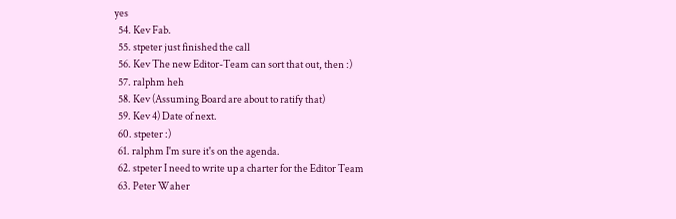yes
  54. Kev Fab.
  55. stpeter just finished the call
  56. Kev The new Editor-Team can sort that out, then :)
  57. ralphm heh
  58. Kev (Assuming Board are about to ratify that)
  59. Kev 4) Date of next.
  60. stpeter :)
  61. ralphm I'm sure it's on the agenda.
  62. stpeter I need to write up a charter for the Editor Team
  63. Peter Waher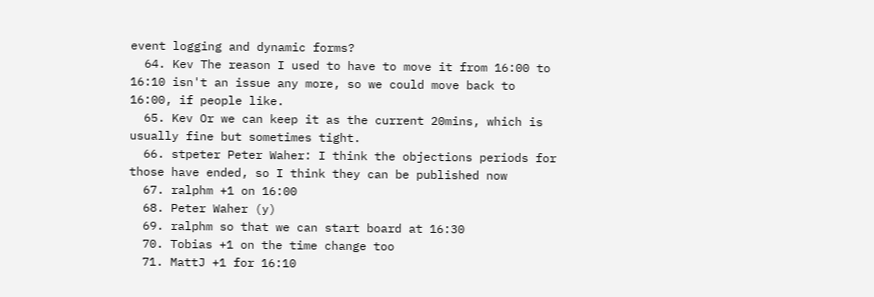event logging and dynamic forms?
  64. Kev The reason I used to have to move it from 16:00 to 16:10 isn't an issue any more, so we could move back to 16:00, if people like.
  65. Kev Or we can keep it as the current 20mins, which is usually fine but sometimes tight.
  66. stpeter Peter Waher: I think the objections periods for those have ended, so I think they can be published now
  67. ralphm +1 on 16:00
  68. Peter Waher (y)
  69. ralphm so that we can start board at 16:30
  70. Tobias +1 on the time change too
  71. MattJ +1 for 16:10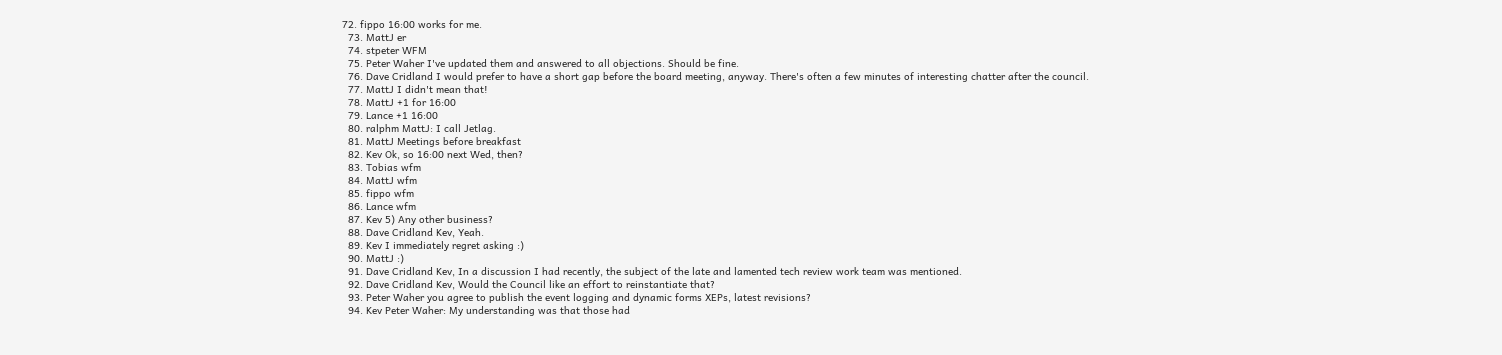72. fippo 16:00 works for me.
  73. MattJ er
  74. stpeter WFM
  75. Peter Waher I've updated them and answered to all objections. Should be fine.
  76. Dave Cridland I would prefer to have a short gap before the board meeting, anyway. There's often a few minutes of interesting chatter after the council.
  77. MattJ I didn't mean that!
  78. MattJ +1 for 16:00
  79. Lance +1 16:00
  80. ralphm MattJ: I call Jetlag.
  81. MattJ Meetings before breakfast
  82. Kev Ok, so 16:00 next Wed, then?
  83. Tobias wfm
  84. MattJ wfm
  85. fippo wfm
  86. Lance wfm
  87. Kev 5) Any other business?
  88. Dave Cridland Kev, Yeah.
  89. Kev I immediately regret asking :)
  90. MattJ :)
  91. Dave Cridland Kev, In a discussion I had recently, the subject of the late and lamented tech review work team was mentioned.
  92. Dave Cridland Kev, Would the Council like an effort to reinstantiate that?
  93. Peter Waher you agree to publish the event logging and dynamic forms XEPs, latest revisions?
  94. Kev Peter Waher: My understanding was that those had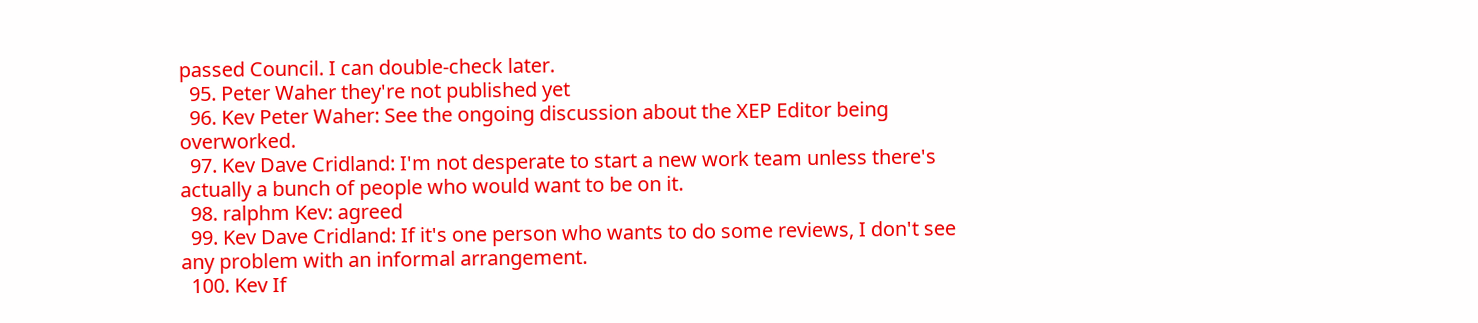passed Council. I can double-check later.
  95. Peter Waher they're not published yet
  96. Kev Peter Waher: See the ongoing discussion about the XEP Editor being overworked.
  97. Kev Dave Cridland: I'm not desperate to start a new work team unless there's actually a bunch of people who would want to be on it.
  98. ralphm Kev: agreed
  99. Kev Dave Cridland: If it's one person who wants to do some reviews, I don't see any problem with an informal arrangement.
  100. Kev If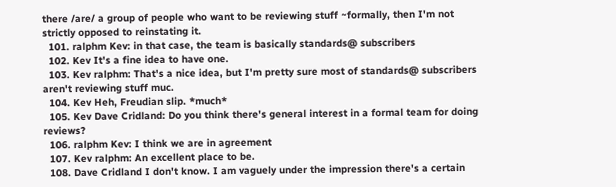there /are/ a group of people who want to be reviewing stuff ~formally, then I'm not strictly opposed to reinstating it.
  101. ralphm Kev: in that case, the team is basically standards@ subscribers
  102. Kev It's a fine idea to have one.
  103. Kev ralphm: That's a nice idea, but I'm pretty sure most of standards@ subscribers aren't reviewing stuff muc.
  104. Kev Heh, Freudian slip. *much*
  105. Kev Dave Cridland: Do you think there's general interest in a formal team for doing reviews?
  106. ralphm Kev: I think we are in agreement
  107. Kev ralphm: An excellent place to be.
  108. Dave Cridland I don't know. I am vaguely under the impression there's a certain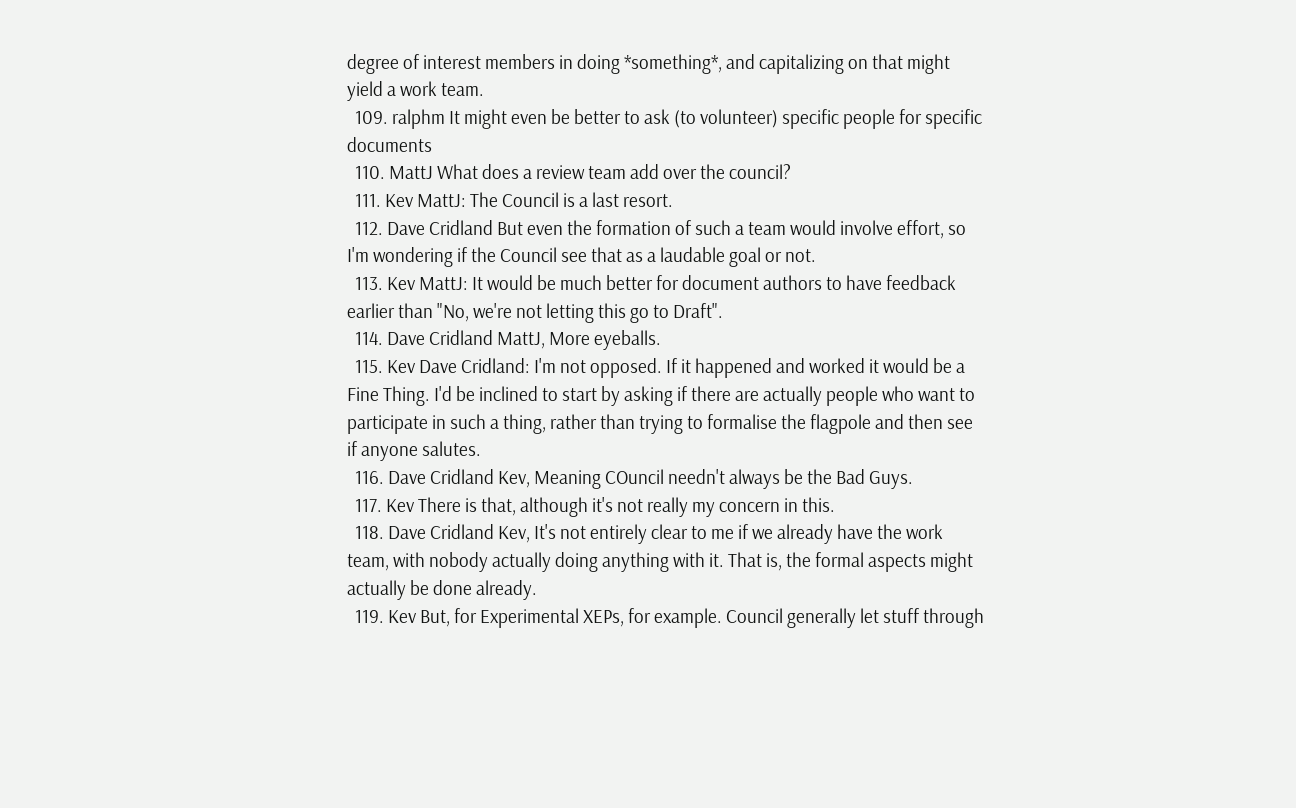degree of interest members in doing *something*, and capitalizing on that might yield a work team.
  109. ralphm It might even be better to ask (to volunteer) specific people for specific documents
  110. MattJ What does a review team add over the council?
  111. Kev MattJ: The Council is a last resort.
  112. Dave Cridland But even the formation of such a team would involve effort, so I'm wondering if the Council see that as a laudable goal or not.
  113. Kev MattJ: It would be much better for document authors to have feedback earlier than "No, we're not letting this go to Draft".
  114. Dave Cridland MattJ, More eyeballs.
  115. Kev Dave Cridland: I'm not opposed. If it happened and worked it would be a Fine Thing. I'd be inclined to start by asking if there are actually people who want to participate in such a thing, rather than trying to formalise the flagpole and then see if anyone salutes.
  116. Dave Cridland Kev, Meaning COuncil needn't always be the Bad Guys.
  117. Kev There is that, although it's not really my concern in this.
  118. Dave Cridland Kev, It's not entirely clear to me if we already have the work team, with nobody actually doing anything with it. That is, the formal aspects might actually be done already.
  119. Kev But, for Experimental XEPs, for example. Council generally let stuff through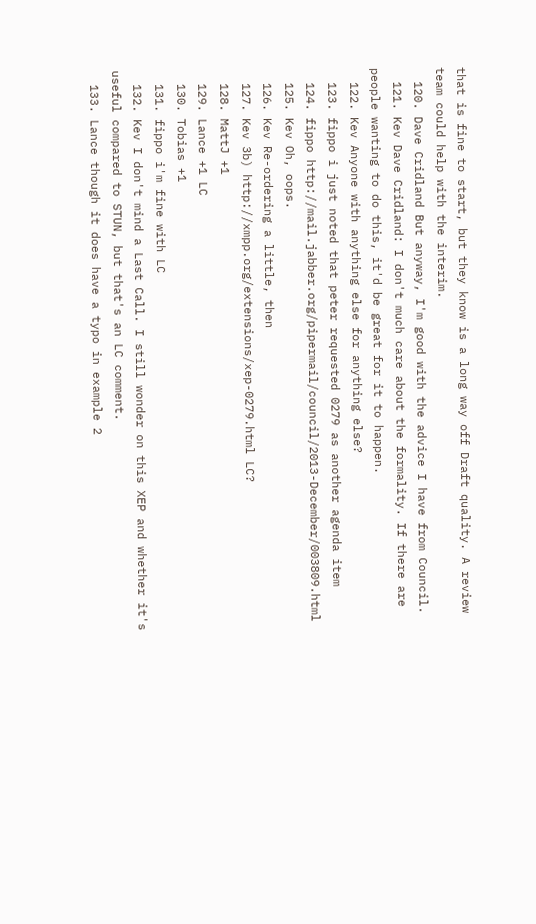that is fine to start, but they know is a long way off Draft quality. A review team could help with the interim.
  120. Dave Cridland But anyway, I'm good with the advice I have from Council.
  121. Kev Dave Cridland: I don't much care about the formality. If there are people wanting to do this, it'd be great for it to happen.
  122. Kev Anyone with anything else for anything else?
  123. fippo i just noted that peter requested 0279 as another agenda item
  124. fippo http://mail.jabber.org/pipermail/council/2013-December/003809.html
  125. Kev Oh, oops.
  126. Kev Re-ordering a little, then
  127. Kev 3b) http://xmpp.org/extensions/xep-0279.html LC?
  128. MattJ +1
  129. Lance +1 LC
  130. Tobias +1
  131. fippo i'm fine with LC
  132. Kev I don't mind a Last Call. I still wonder on this XEP and whether it's useful compared to STUN, but that's an LC comment.
  133. Lance though it does have a typo in example 2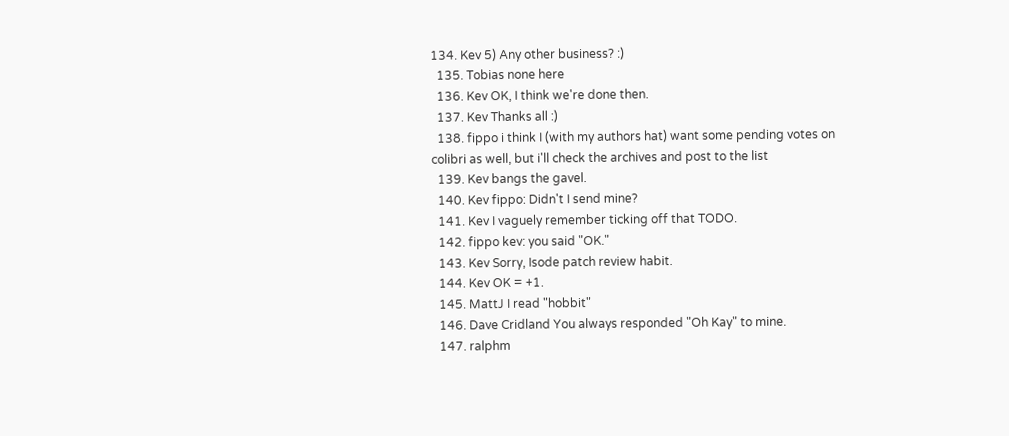134. Kev 5) Any other business? :)
  135. Tobias none here
  136. Kev OK, I think we're done then.
  137. Kev Thanks all :)
  138. fippo i think I (with my authors hat) want some pending votes on colibri as well, but i'll check the archives and post to the list
  139. Kev bangs the gavel.
  140. Kev fippo: Didn't I send mine?
  141. Kev I vaguely remember ticking off that TODO.
  142. fippo kev: you said "OK."
  143. Kev Sorry, Isode patch review habit.
  144. Kev OK = +1.
  145. MattJ I read "hobbit"
  146. Dave Cridland You always responded "Oh Kay" to mine.
  147. ralphm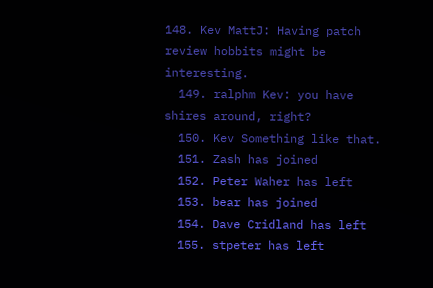148. Kev MattJ: Having patch review hobbits might be interesting.
  149. ralphm Kev: you have shires around, right?
  150. Kev Something like that.
  151. Zash has joined
  152. Peter Waher has left
  153. bear has joined
  154. Dave Cridland has left
  155. stpeter has left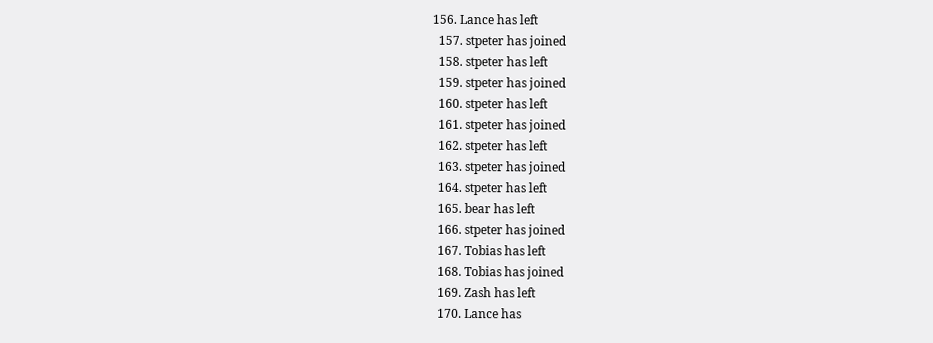156. Lance has left
  157. stpeter has joined
  158. stpeter has left
  159. stpeter has joined
  160. stpeter has left
  161. stpeter has joined
  162. stpeter has left
  163. stpeter has joined
  164. stpeter has left
  165. bear has left
  166. stpeter has joined
  167. Tobias has left
  168. Tobias has joined
  169. Zash has left
  170. Lance has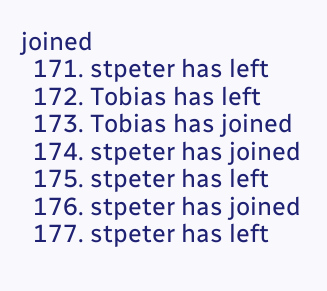joined
  171. stpeter has left
  172. Tobias has left
  173. Tobias has joined
  174. stpeter has joined
  175. stpeter has left
  176. stpeter has joined
  177. stpeter has left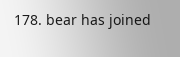178. bear has joined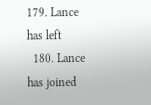179. Lance has left
  180. Lance has joined